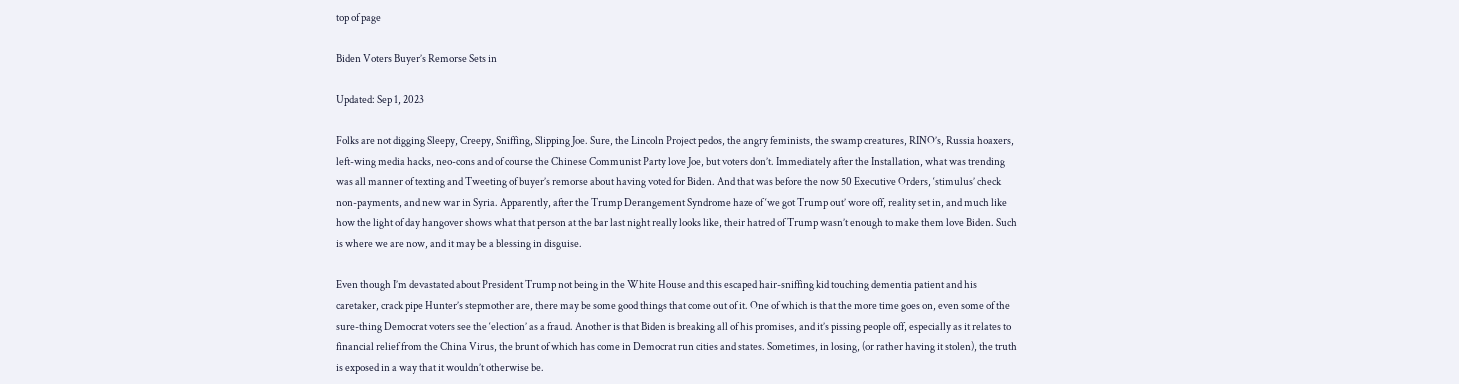top of page

Biden Voters Buyer’s Remorse Sets in

Updated: Sep 1, 2023

Folks are not digging Sleepy, Creepy, Sniffing, Slipping Joe. Sure, the Lincoln Project pedos, the angry feminists, the swamp creatures, RINO’s, Russia hoaxers, left-wing media hacks, neo-cons and of course the Chinese Communist Party love Joe, but voters don’t. Immediately after the Installation, what was trending was all manner of texting and Tweeting of buyer’s remorse about having voted for Biden. And that was before the now 50 Executive Orders, ‘stimulus’ check non-payments, and new war in Syria. Apparently, after the Trump Derangement Syndrome haze of ‘we got Trump out’ wore off, reality set in, and much like how the light of day hangover shows what that person at the bar last night really looks like, their hatred of Trump wasn’t enough to make them love Biden. Such is where we are now, and it may be a blessing in disguise.

Even though I’m devastated about President Trump not being in the White House and this escaped hair-sniffing kid touching dementia patient and his caretaker, crack pipe Hunter’s stepmother are, there may be some good things that come out of it. One of which is that the more time goes on, even some of the sure-thing Democrat voters see the ‘election’ as a fraud. Another is that Biden is breaking all of his promises, and it’s pissing people off, especially as it relates to financial relief from the China Virus, the brunt of which has come in Democrat run cities and states. Sometimes, in losing, (or rather having it stolen), the truth is exposed in a way that it wouldn’t otherwise be.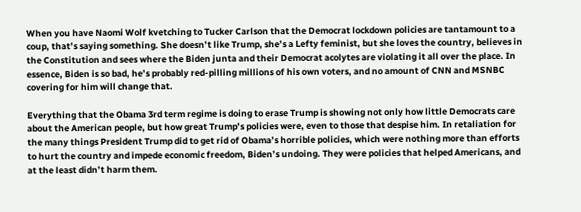When you have Naomi Wolf kvetching to Tucker Carlson that the Democrat lockdown policies are tantamount to a coup, that’s saying something. She doesn’t like Trump, she’s a Lefty feminist, but she loves the country, believes in the Constitution and sees where the Biden junta and their Democrat acolytes are violating it all over the place. In essence, Biden is so bad, he’s probably red-pilling millions of his own voters, and no amount of CNN and MSNBC covering for him will change that.

Everything that the Obama 3rd term regime is doing to erase Trump is showing not only how little Democrats care about the American people, but how great Trump’s policies were, even to those that despise him. In retaliation for the many things President Trump did to get rid of Obama’s horrible policies, which were nothing more than efforts to hurt the country and impede economic freedom, Biden’s undoing. They were policies that helped Americans, and at the least didn’t harm them.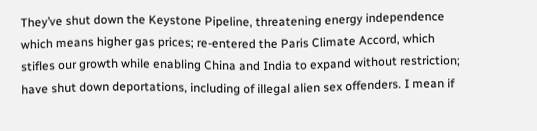They’ve shut down the Keystone Pipeline, threatening energy independence which means higher gas prices; re-entered the Paris Climate Accord, which stifles our growth while enabling China and India to expand without restriction; have shut down deportations, including of illegal alien sex offenders. I mean if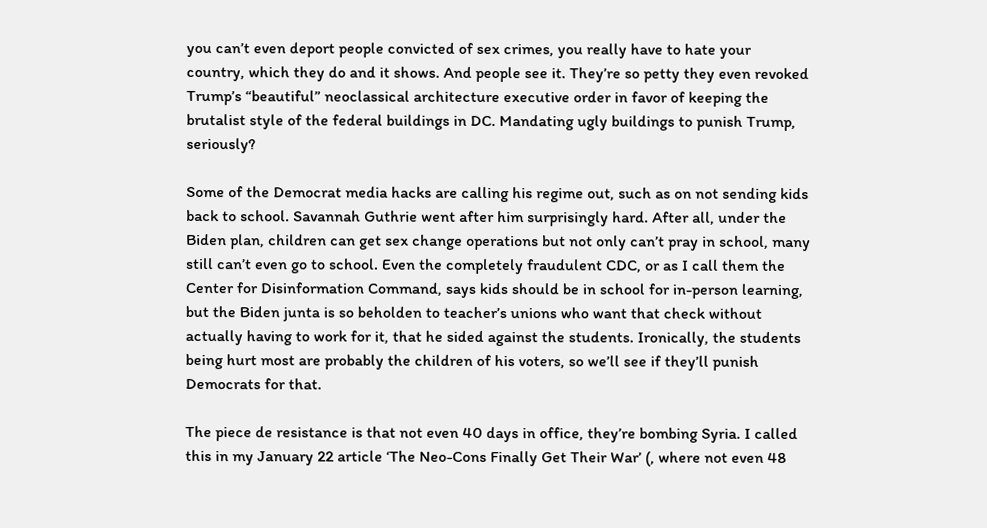you can’t even deport people convicted of sex crimes, you really have to hate your country, which they do and it shows. And people see it. They’re so petty they even revoked Trump’s “beautiful” neoclassical architecture executive order in favor of keeping the brutalist style of the federal buildings in DC. Mandating ugly buildings to punish Trump, seriously?

Some of the Democrat media hacks are calling his regime out, such as on not sending kids back to school. Savannah Guthrie went after him surprisingly hard. After all, under the Biden plan, children can get sex change operations but not only can’t pray in school, many still can’t even go to school. Even the completely fraudulent CDC, or as I call them the Center for Disinformation Command, says kids should be in school for in-person learning, but the Biden junta is so beholden to teacher’s unions who want that check without actually having to work for it, that he sided against the students. Ironically, the students being hurt most are probably the children of his voters, so we’ll see if they’ll punish Democrats for that.

The piece de resistance is that not even 40 days in office, they’re bombing Syria. I called this in my January 22 article ‘The Neo-Cons Finally Get Their War’ (, where not even 48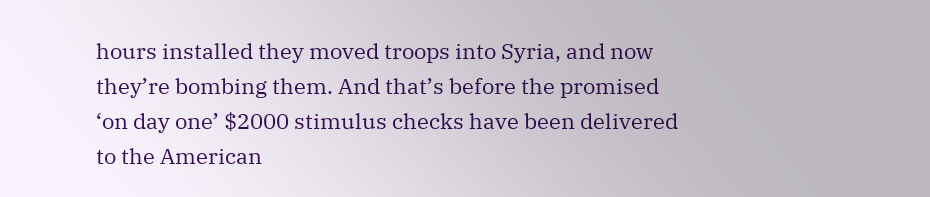hours installed they moved troops into Syria, and now they’re bombing them. And that’s before the promised ‘on day one’ $2000 stimulus checks have been delivered to the American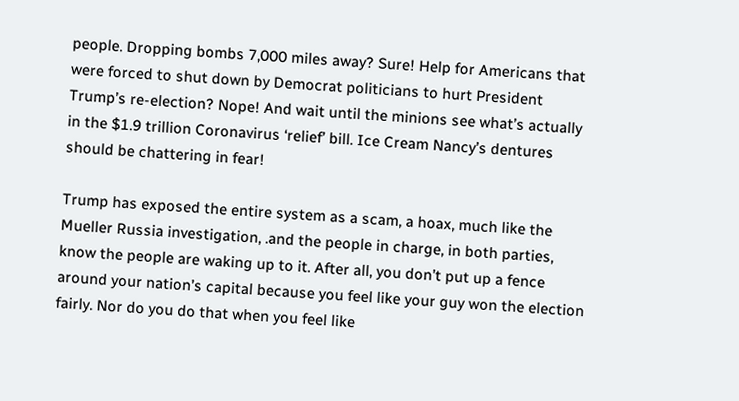people. Dropping bombs 7,000 miles away? Sure! Help for Americans that were forced to shut down by Democrat politicians to hurt President Trump’s re-election? Nope! And wait until the minions see what’s actually in the $1.9 trillion Coronavirus ‘relief’ bill. Ice Cream Nancy’s dentures should be chattering in fear!

Trump has exposed the entire system as a scam, a hoax, much like the Mueller Russia investigation, .and the people in charge, in both parties, know the people are waking up to it. After all, you don’t put up a fence around your nation’s capital because you feel like your guy won the election fairly. Nor do you do that when you feel like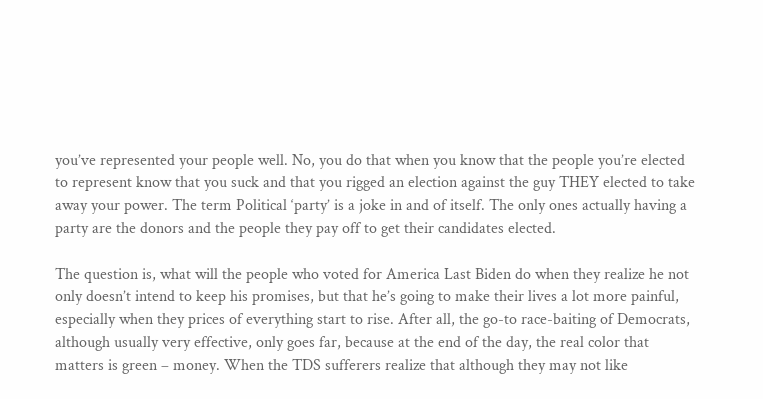you’ve represented your people well. No, you do that when you know that the people you’re elected to represent know that you suck and that you rigged an election against the guy THEY elected to take away your power. The term Political ‘party’ is a joke in and of itself. The only ones actually having a party are the donors and the people they pay off to get their candidates elected.

The question is, what will the people who voted for America Last Biden do when they realize he not only doesn’t intend to keep his promises, but that he’s going to make their lives a lot more painful, especially when they prices of everything start to rise. After all, the go-to race-baiting of Democrats, although usually very effective, only goes far, because at the end of the day, the real color that matters is green – money. When the TDS sufferers realize that although they may not like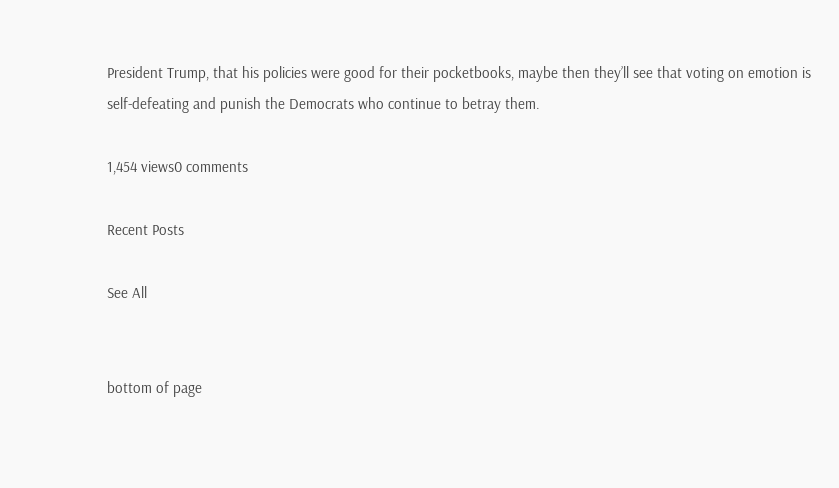President Trump, that his policies were good for their pocketbooks, maybe then they’ll see that voting on emotion is self-defeating and punish the Democrats who continue to betray them.

1,454 views0 comments

Recent Posts

See All


bottom of page